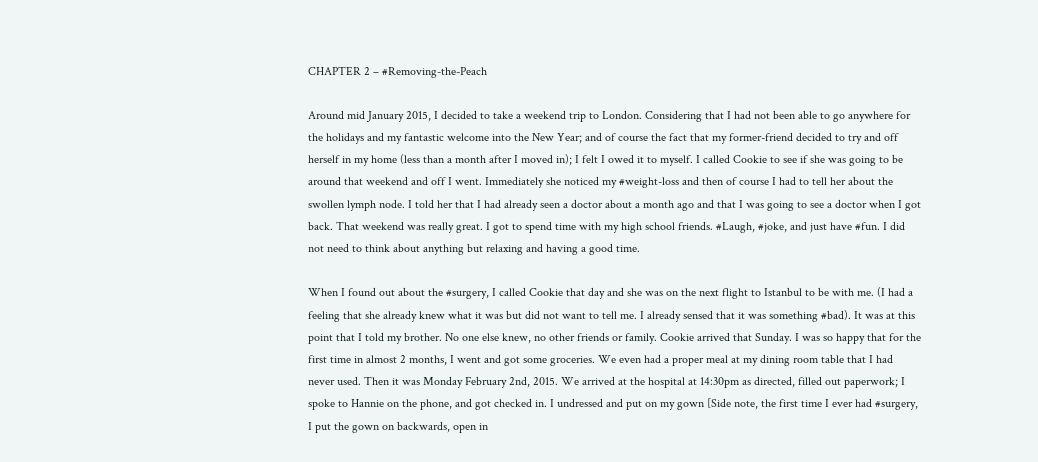CHAPTER 2 – #Removing-the-Peach

Around mid January 2015, I decided to take a weekend trip to London. Considering that I had not been able to go anywhere for the holidays and my fantastic welcome into the New Year; and of course the fact that my former-friend decided to try and off herself in my home (less than a month after I moved in); I felt I owed it to myself. I called Cookie to see if she was going to be around that weekend and off I went. Immediately she noticed my #weight-loss and then of course I had to tell her about the swollen lymph node. I told her that I had already seen a doctor about a month ago and that I was going to see a doctor when I got back. That weekend was really great. I got to spend time with my high school friends. #Laugh, #joke, and just have #fun. I did not need to think about anything but relaxing and having a good time.

When I found out about the #surgery, I called Cookie that day and she was on the next flight to Istanbul to be with me. (I had a feeling that she already knew what it was but did not want to tell me. I already sensed that it was something #bad). It was at this point that I told my brother. No one else knew, no other friends or family. Cookie arrived that Sunday. I was so happy that for the first time in almost 2 months, I went and got some groceries. We even had a proper meal at my dining room table that I had never used. Then it was Monday February 2nd, 2015. We arrived at the hospital at 14:30pm as directed, filled out paperwork; I spoke to Hannie on the phone, and got checked in. I undressed and put on my gown [Side note, the first time I ever had #surgery, I put the gown on backwards, open in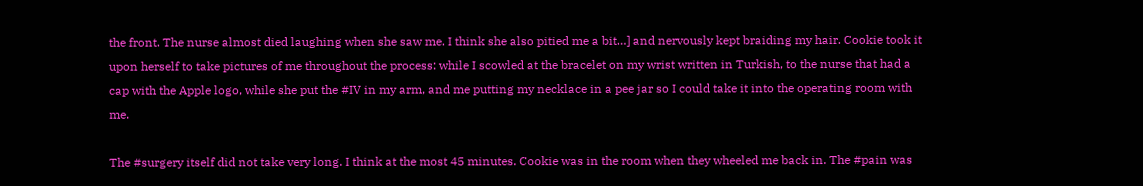the front. The nurse almost died laughing when she saw me. I think she also pitied me a bit…] and nervously kept braiding my hair. Cookie took it upon herself to take pictures of me throughout the process: while I scowled at the bracelet on my wrist written in Turkish, to the nurse that had a cap with the Apple logo, while she put the #IV in my arm, and me putting my necklace in a pee jar so I could take it into the operating room with me.

The #surgery itself did not take very long. I think at the most 45 minutes. Cookie was in the room when they wheeled me back in. The #pain was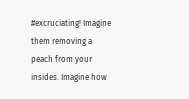#excruciating! Imagine them removing a peach from your insides. Imagine how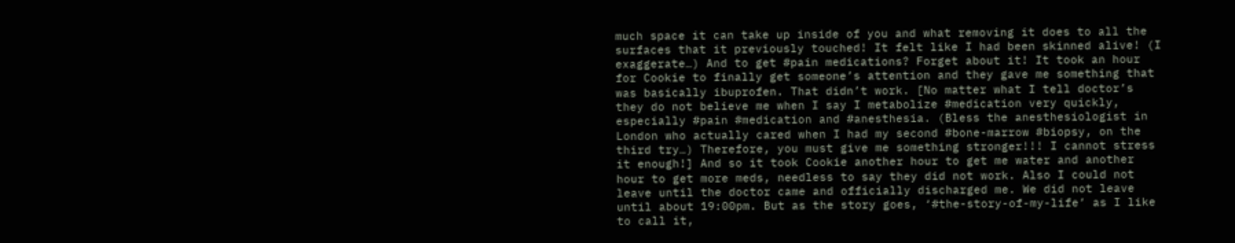much space it can take up inside of you and what removing it does to all the surfaces that it previously touched! It felt like I had been skinned alive! (I exaggerate…) And to get #pain medications? Forget about it! It took an hour for Cookie to finally get someone’s attention and they gave me something that was basically ibuprofen. That didn’t work. [No matter what I tell doctor’s they do not believe me when I say I metabolize #medication very quickly, especially #pain #medication and #anesthesia. (Bless the anesthesiologist in London who actually cared when I had my second #bone-marrow #biopsy, on the third try…) Therefore, you must give me something stronger!!! I cannot stress it enough!] And so it took Cookie another hour to get me water and another hour to get more meds, needless to say they did not work. Also I could not leave until the doctor came and officially discharged me. We did not leave until about 19:00pm. But as the story goes, ‘#the-story-of-my-life’ as I like to call it,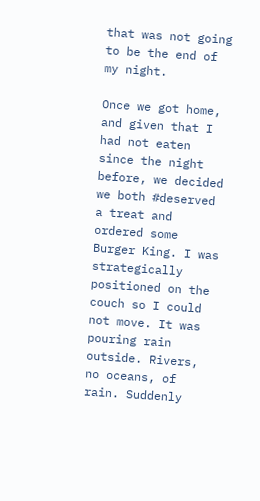that was not going to be the end of my night.

Once we got home, and given that I had not eaten since the night before, we decided we both #deserved a treat and ordered some Burger King. I was strategically positioned on the couch so I could not move. It was pouring rain outside. Rivers, no oceans, of rain. Suddenly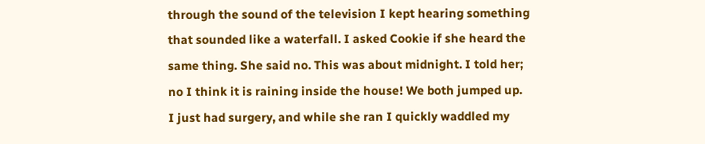through the sound of the television I kept hearing something that sounded like a waterfall. I asked Cookie if she heard the same thing. She said no. This was about midnight. I told her; no I think it is raining inside the house! We both jumped up. I just had surgery, and while she ran I quickly waddled my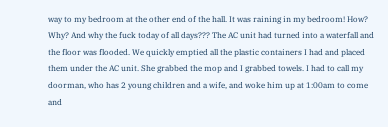way to my bedroom at the other end of the hall. It was raining in my bedroom! How? Why? And why the fuck today of all days??? The AC unit had turned into a waterfall and the floor was flooded. We quickly emptied all the plastic containers I had and placed them under the AC unit. She grabbed the mop and I grabbed towels. I had to call my doorman, who has 2 young children and a wife, and woke him up at 1:00am to come and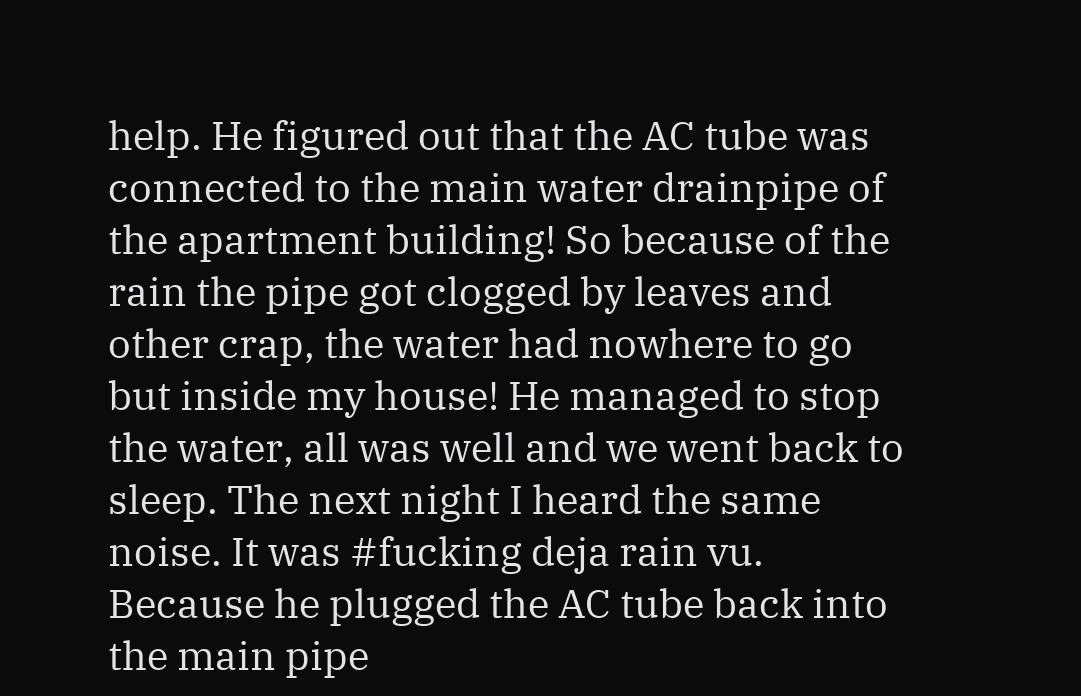help. He figured out that the AC tube was connected to the main water drainpipe of the apartment building! So because of the rain the pipe got clogged by leaves and other crap, the water had nowhere to go but inside my house! He managed to stop the water, all was well and we went back to sleep. The next night I heard the same noise. It was #fucking deja rain vu. Because he plugged the AC tube back into the main pipe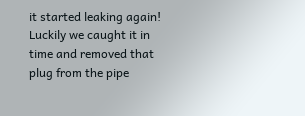it started leaking again! Luckily we caught it in time and removed that plug from the pipe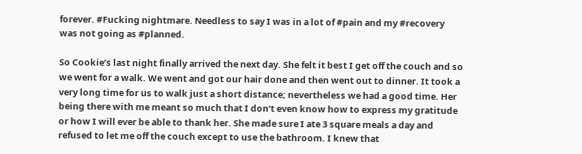forever. #Fucking nightmare. Needless to say I was in a lot of #pain and my #recovery was not going as #planned.

So Cookie’s last night finally arrived the next day. She felt it best I get off the couch and so we went for a walk. We went and got our hair done and then went out to dinner. It took a very long time for us to walk just a short distance; nevertheless we had a good time. Her being there with me meant so much that I don’t even know how to express my gratitude or how I will ever be able to thank her. She made sure I ate 3 square meals a day and refused to let me off the couch except to use the bathroom. I knew that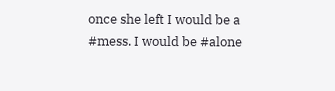once she left I would be a #mess. I would be #alone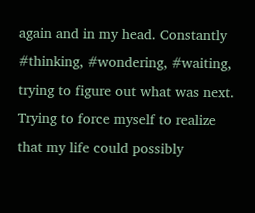again and in my head. Constantly #thinking, #wondering, #waiting, trying to figure out what was next. Trying to force myself to realize that my life could possibly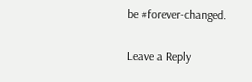be #forever-changed.

Leave a Reply